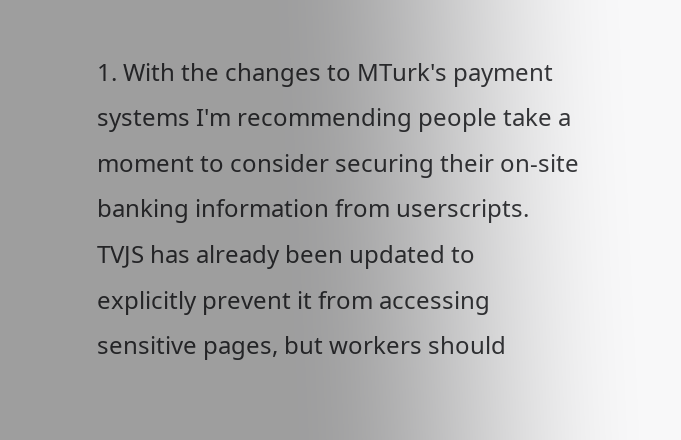1. With the changes to MTurk's payment systems I'm recommending people take a moment to consider securing their on-site banking information from userscripts. TVJS has already been updated to explicitly prevent it from accessing sensitive pages, but workers should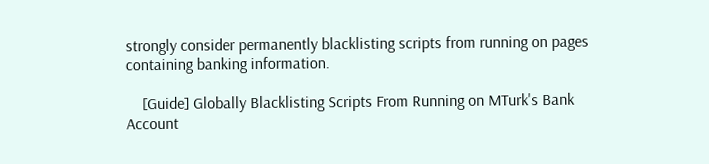strongly consider permanently blacklisting scripts from running on pages containing banking information.

    [Guide] Globally Blacklisting Scripts From Running on MTurk's Bank Account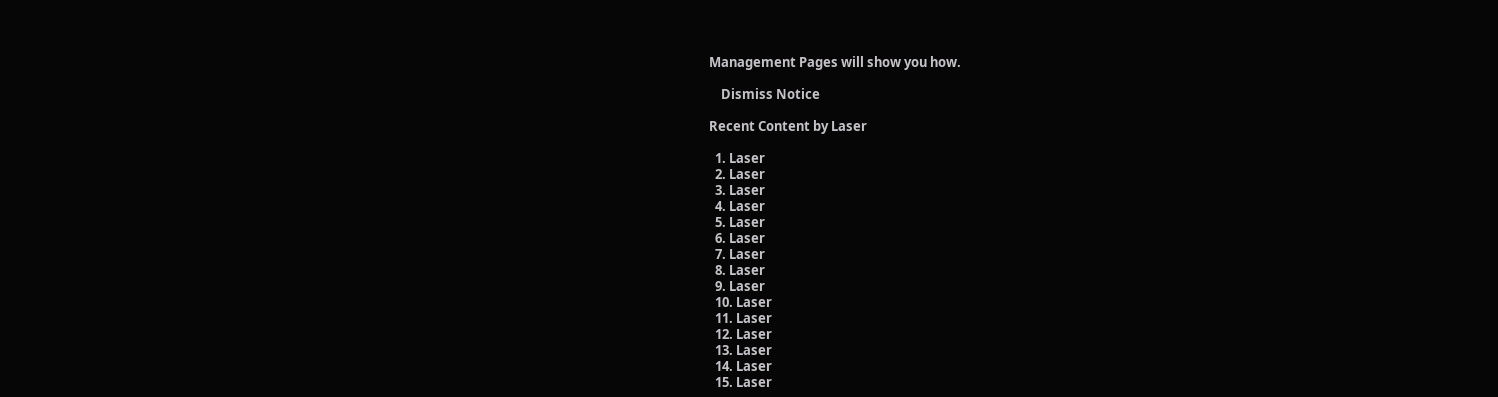Management Pages will show you how.

    Dismiss Notice

Recent Content by Laser

  1. Laser
  2. Laser
  3. Laser
  4. Laser
  5. Laser
  6. Laser
  7. Laser
  8. Laser
  9. Laser
  10. Laser
  11. Laser
  12. Laser
  13. Laser
  14. Laser
  15. Laser